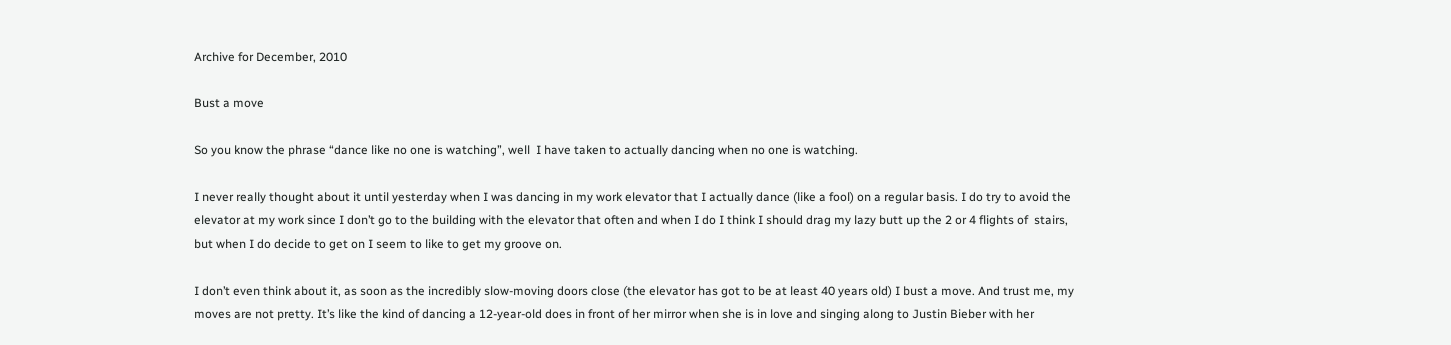Archive for December, 2010

Bust a move

So you know the phrase “dance like no one is watching”, well  I have taken to actually dancing when no one is watching.

I never really thought about it until yesterday when I was dancing in my work elevator that I actually dance (like a fool) on a regular basis. I do try to avoid the elevator at my work since I don’t go to the building with the elevator that often and when I do I think I should drag my lazy butt up the 2 or 4 flights of  stairs, but when I do decide to get on I seem to like to get my groove on.

I don’t even think about it, as soon as the incredibly slow-moving doors close (the elevator has got to be at least 40 years old) I bust a move. And trust me, my moves are not pretty. It’s like the kind of dancing a 12-year-old does in front of her mirror when she is in love and singing along to Justin Bieber with her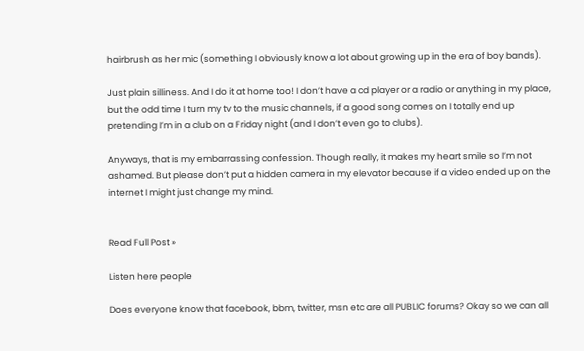hairbrush as her mic (something I obviously know a lot about growing up in the era of boy bands).

Just plain silliness. And I do it at home too! I don’t have a cd player or a radio or anything in my place, but the odd time I turn my tv to the music channels, if a good song comes on I totally end up pretending I’m in a club on a Friday night (and I don’t even go to clubs).

Anyways, that is my embarrassing confession. Though really, it makes my heart smile so I’m not ashamed. But please don’t put a hidden camera in my elevator because if a video ended up on the internet I might just change my mind.


Read Full Post »

Listen here people

Does everyone know that facebook, bbm, twitter, msn etc are all PUBLIC forums? Okay so we can all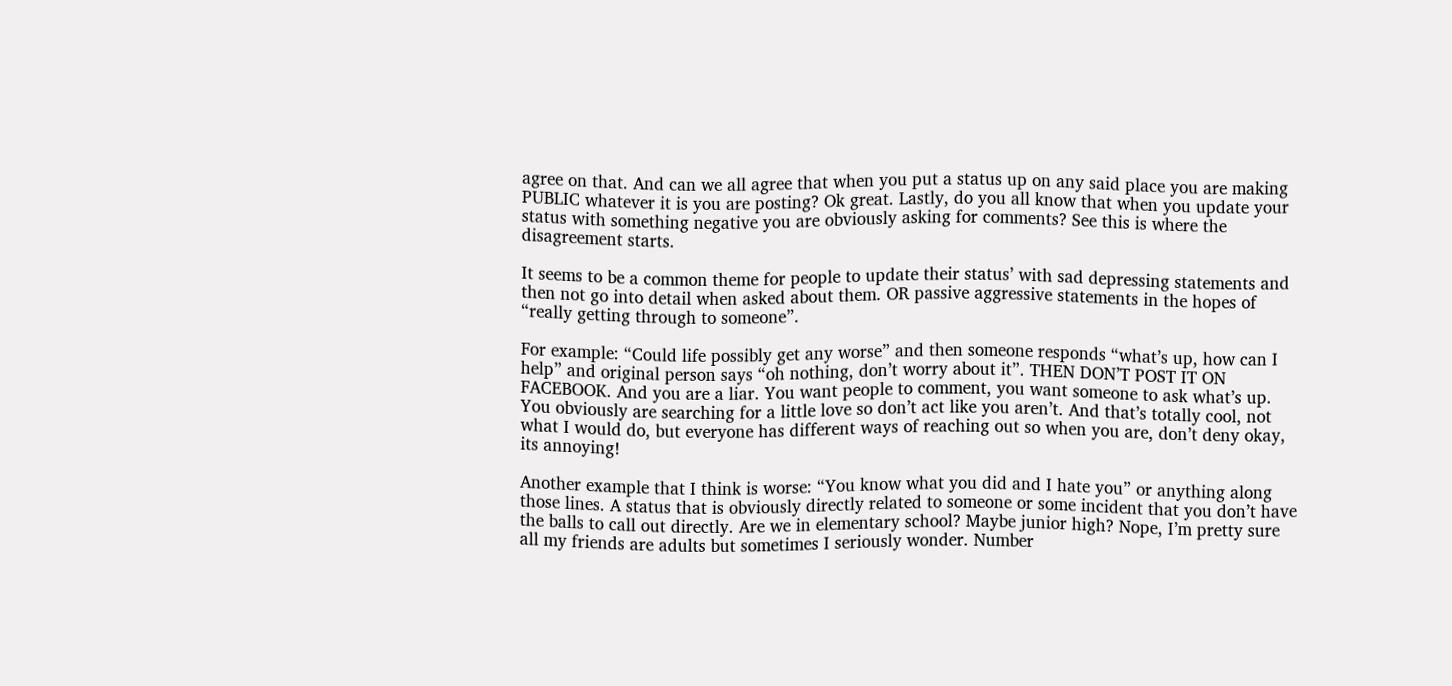agree on that. And can we all agree that when you put a status up on any said place you are making PUBLIC whatever it is you are posting? Ok great. Lastly, do you all know that when you update your status with something negative you are obviously asking for comments? See this is where the disagreement starts.

It seems to be a common theme for people to update their status’ with sad depressing statements and then not go into detail when asked about them. OR passive aggressive statements in the hopes of “really getting through to someone”.

For example: “Could life possibly get any worse” and then someone responds “what’s up, how can I help” and original person says “oh nothing, don’t worry about it”. THEN DON’T POST IT ON FACEBOOK. And you are a liar. You want people to comment, you want someone to ask what’s up. You obviously are searching for a little love so don’t act like you aren’t. And that’s totally cool, not what I would do, but everyone has different ways of reaching out so when you are, don’t deny okay, its annoying!

Another example that I think is worse: “You know what you did and I hate you” or anything along those lines. A status that is obviously directly related to someone or some incident that you don’t have the balls to call out directly. Are we in elementary school? Maybe junior high? Nope, I’m pretty sure all my friends are adults but sometimes I seriously wonder. Number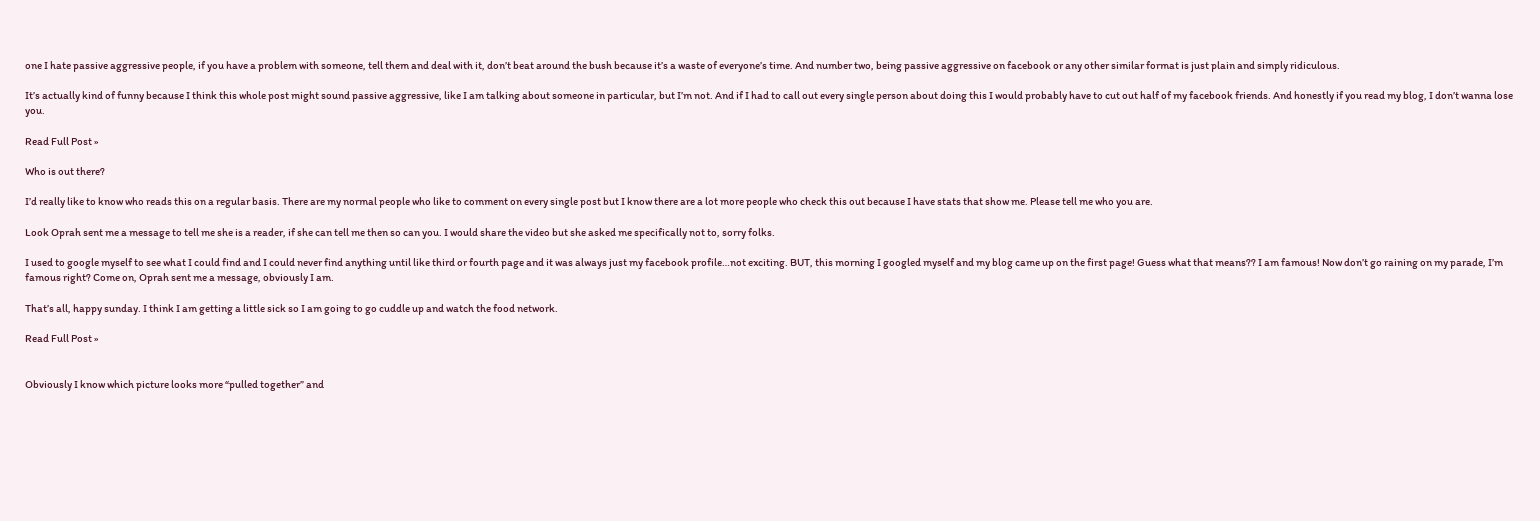one I hate passive aggressive people, if you have a problem with someone, tell them and deal with it, don’t beat around the bush because it’s a waste of everyone’s time. And number two, being passive aggressive on facebook or any other similar format is just plain and simply ridiculous.

It’s actually kind of funny because I think this whole post might sound passive aggressive, like I am talking about someone in particular, but I’m not. And if I had to call out every single person about doing this I would probably have to cut out half of my facebook friends. And honestly if you read my blog, I don’t wanna lose you.

Read Full Post »

Who is out there?

I’d really like to know who reads this on a regular basis. There are my normal people who like to comment on every single post but I know there are a lot more people who check this out because I have stats that show me. Please tell me who you are.

Look Oprah sent me a message to tell me she is a reader, if she can tell me then so can you. I would share the video but she asked me specifically not to, sorry folks.

I used to google myself to see what I could find and I could never find anything until like third or fourth page and it was always just my facebook profile…not exciting. BUT, this morning I googled myself and my blog came up on the first page! Guess what that means?? I am famous! Now don’t go raining on my parade, I’m famous right? Come on, Oprah sent me a message, obviously I am.

That’s all, happy sunday. I think I am getting a little sick so I am going to go cuddle up and watch the food network.

Read Full Post »


Obviously I know which picture looks more “pulled together” and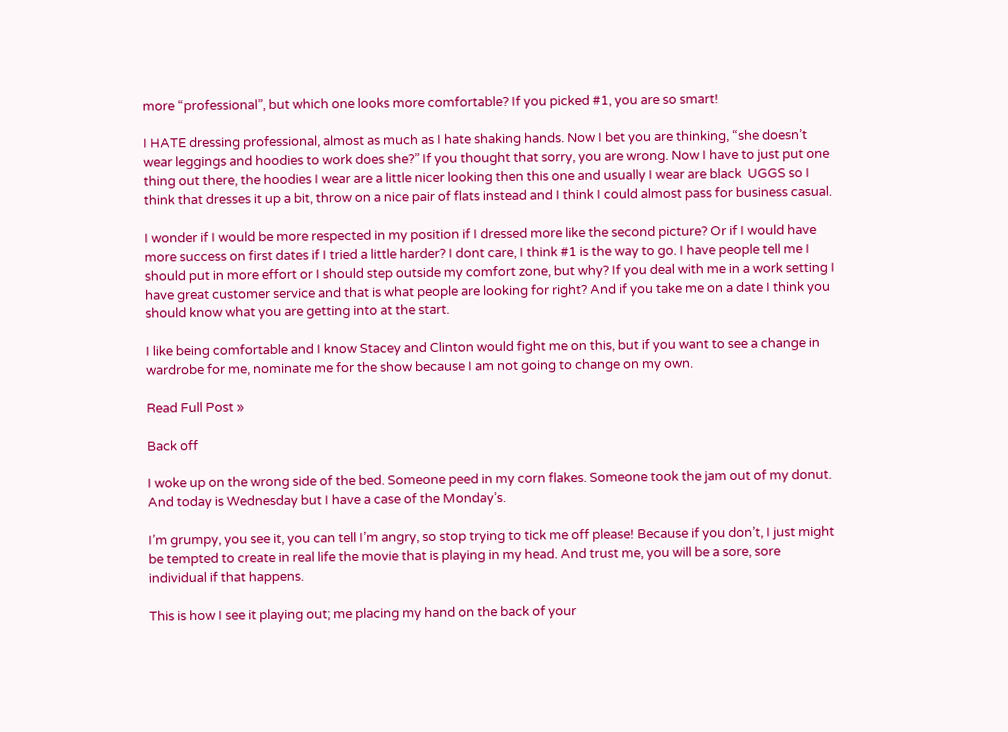more “professional”, but which one looks more comfortable? If you picked #1, you are so smart!

I HATE dressing professional, almost as much as I hate shaking hands. Now I bet you are thinking, “she doesn’t wear leggings and hoodies to work does she?” If you thought that sorry, you are wrong. Now I have to just put one thing out there, the hoodies I wear are a little nicer looking then this one and usually I wear are black  UGGS so I think that dresses it up a bit, throw on a nice pair of flats instead and I think I could almost pass for business casual.

I wonder if I would be more respected in my position if I dressed more like the second picture? Or if I would have more success on first dates if I tried a little harder? I dont care, I think #1 is the way to go. I have people tell me I should put in more effort or I should step outside my comfort zone, but why? If you deal with me in a work setting I have great customer service and that is what people are looking for right? And if you take me on a date I think you should know what you are getting into at the start.

I like being comfortable and I know Stacey and Clinton would fight me on this, but if you want to see a change in wardrobe for me, nominate me for the show because I am not going to change on my own.

Read Full Post »

Back off

I woke up on the wrong side of the bed. Someone peed in my corn flakes. Someone took the jam out of my donut. And today is Wednesday but I have a case of the Monday’s.

I’m grumpy, you see it, you can tell I’m angry, so stop trying to tick me off please! Because if you don’t, I just might be tempted to create in real life the movie that is playing in my head. And trust me, you will be a sore, sore individual if that happens.

This is how I see it playing out; me placing my hand on the back of your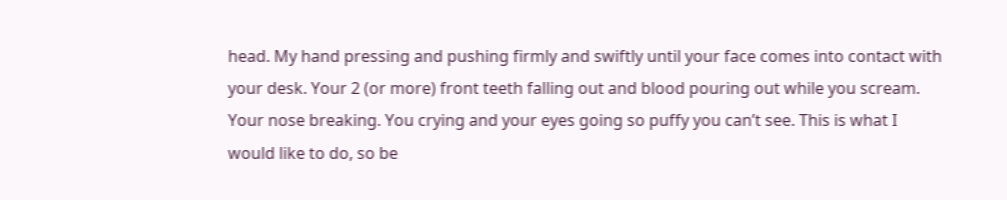head. My hand pressing and pushing firmly and swiftly until your face comes into contact with your desk. Your 2 (or more) front teeth falling out and blood pouring out while you scream. Your nose breaking. You crying and your eyes going so puffy you can’t see. This is what I would like to do, so be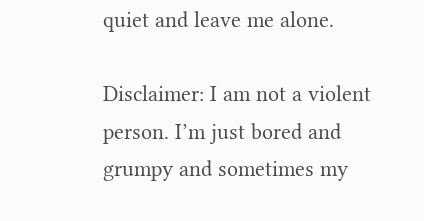quiet and leave me alone.

Disclaimer: I am not a violent person. I’m just bored and grumpy and sometimes my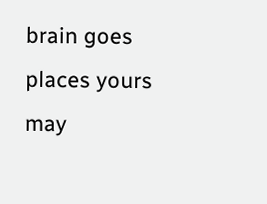brain goes places yours may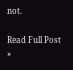not.

Read Full Post »